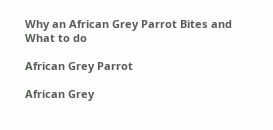Why an African Grey Parrot Bites and What to do

African Grey Parrot

African Grey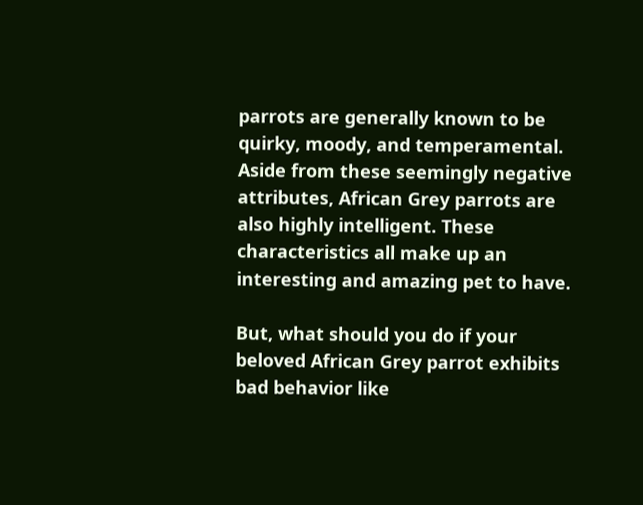parrots are generally known to be quirky, moody, and temperamental. Aside from these seemingly negative attributes, African Grey parrots are also highly intelligent. These characteristics all make up an interesting and amazing pet to have.

But, what should you do if your beloved African Grey parrot exhibits bad behavior like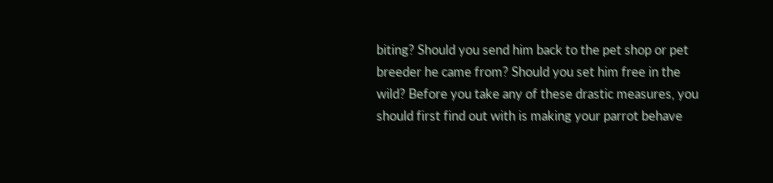biting? Should you send him back to the pet shop or pet breeder he came from? Should you set him free in the wild? Before you take any of these drastic measures, you should first find out with is making your parrot behave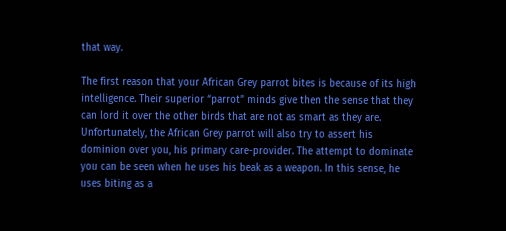that way.

The first reason that your African Grey parrot bites is because of its high intelligence. Their superior “parrot” minds give then the sense that they can lord it over the other birds that are not as smart as they are. Unfortunately, the African Grey parrot will also try to assert his dominion over you, his primary care-provider. The attempt to dominate you can be seen when he uses his beak as a weapon. In this sense, he uses biting as a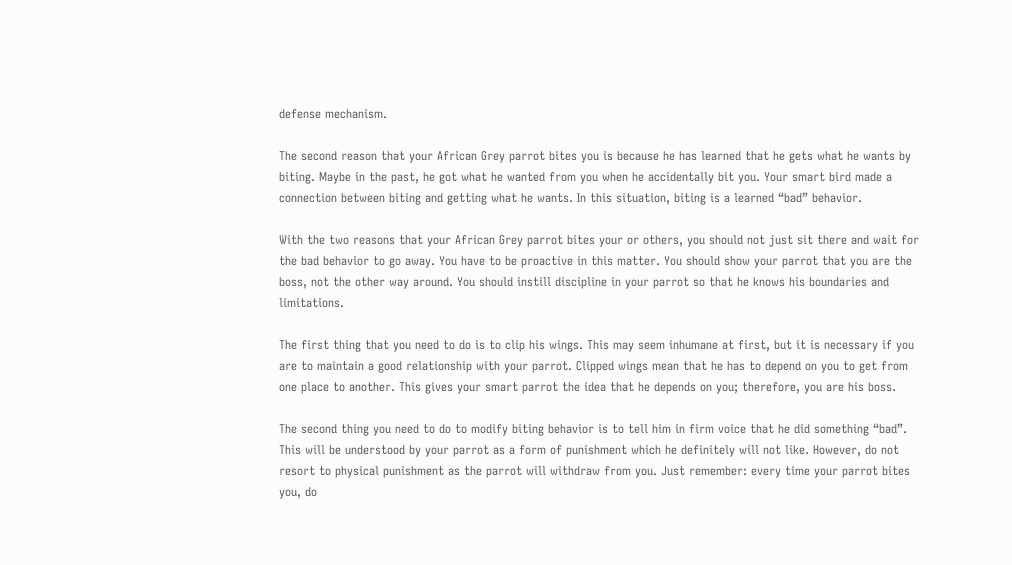defense mechanism.

The second reason that your African Grey parrot bites you is because he has learned that he gets what he wants by biting. Maybe in the past, he got what he wanted from you when he accidentally bit you. Your smart bird made a connection between biting and getting what he wants. In this situation, biting is a learned “bad” behavior.

With the two reasons that your African Grey parrot bites your or others, you should not just sit there and wait for the bad behavior to go away. You have to be proactive in this matter. You should show your parrot that you are the boss, not the other way around. You should instill discipline in your parrot so that he knows his boundaries and limitations.

The first thing that you need to do is to clip his wings. This may seem inhumane at first, but it is necessary if you are to maintain a good relationship with your parrot. Clipped wings mean that he has to depend on you to get from one place to another. This gives your smart parrot the idea that he depends on you; therefore, you are his boss.

The second thing you need to do to modify biting behavior is to tell him in firm voice that he did something “bad”. This will be understood by your parrot as a form of punishment which he definitely will not like. However, do not resort to physical punishment as the parrot will withdraw from you. Just remember: every time your parrot bites you, do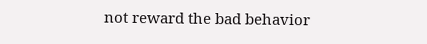not reward the bad behavior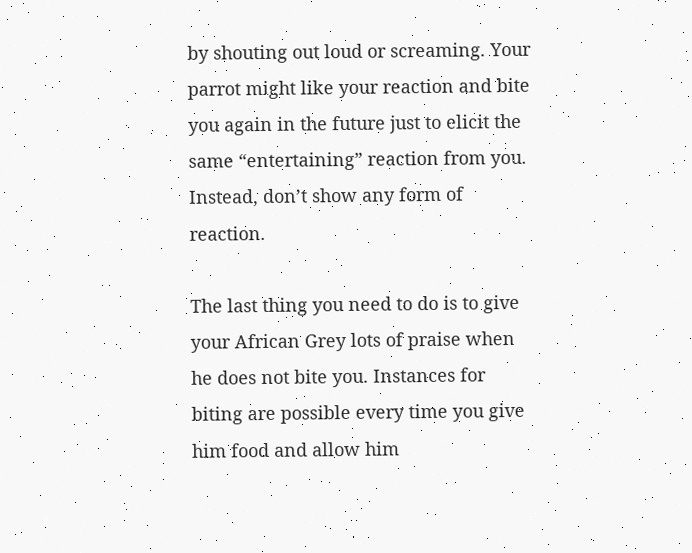by shouting out loud or screaming. Your parrot might like your reaction and bite you again in the future just to elicit the same “entertaining” reaction from you. Instead, don’t show any form of reaction.

The last thing you need to do is to give your African Grey lots of praise when he does not bite you. Instances for biting are possible every time you give him food and allow him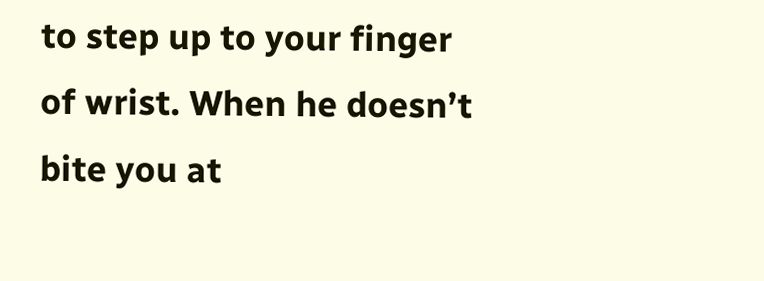to step up to your finger of wrist. When he doesn’t bite you at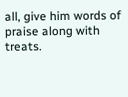all, give him words of praise along with treats.